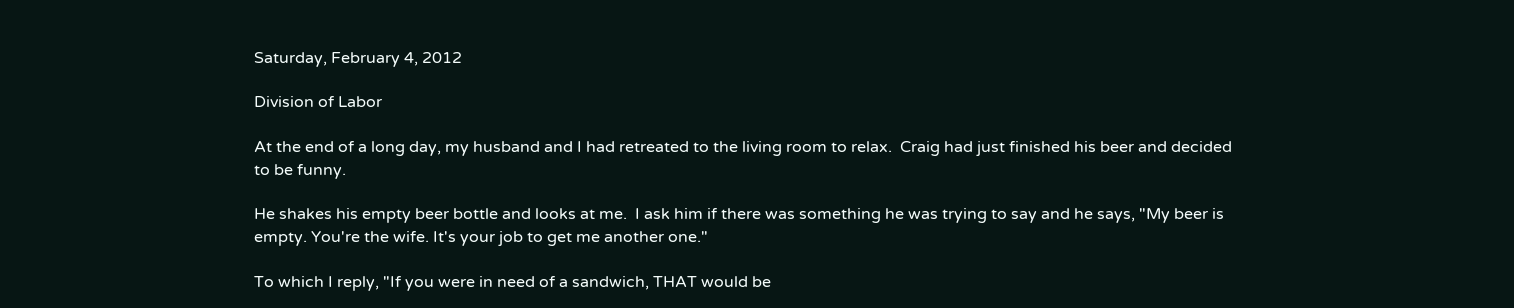Saturday, February 4, 2012

Division of Labor

At the end of a long day, my husband and I had retreated to the living room to relax.  Craig had just finished his beer and decided to be funny.

He shakes his empty beer bottle and looks at me.  I ask him if there was something he was trying to say and he says, "My beer is empty. You're the wife. It's your job to get me another one."

To which I reply, "If you were in need of a sandwich, THAT would be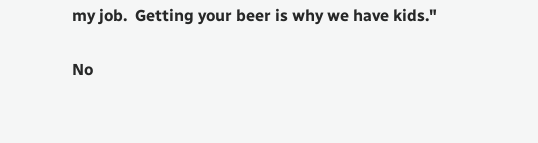my job.  Getting your beer is why we have kids."

No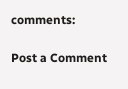comments:

Post a Comment